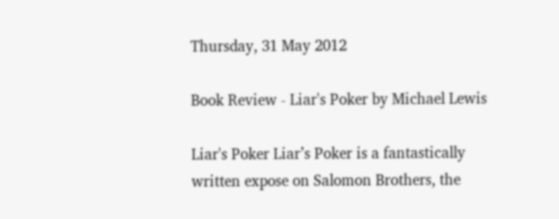Thursday, 31 May 2012

Book Review - Liar's Poker by Michael Lewis

Liar's Poker Liar’s Poker is a fantastically written expose on Salomon Brothers, the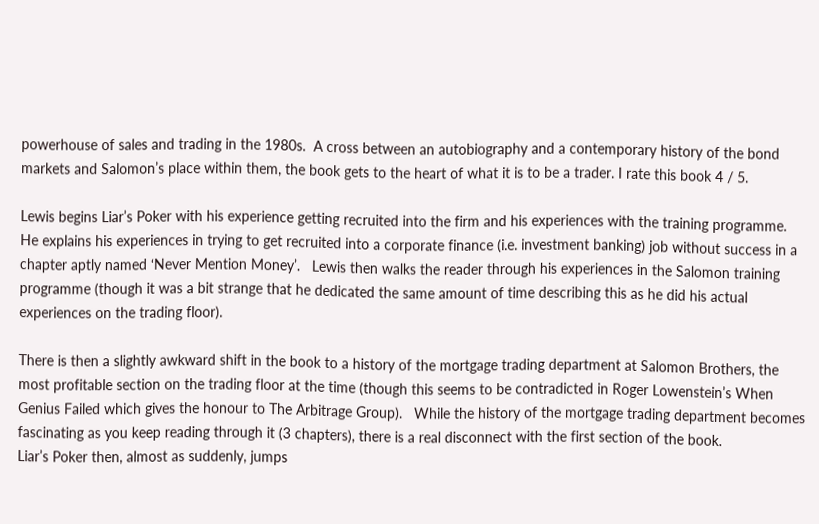powerhouse of sales and trading in the 1980s.  A cross between an autobiography and a contemporary history of the bond markets and Salomon’s place within them, the book gets to the heart of what it is to be a trader. I rate this book 4 / 5.

Lewis begins Liar’s Poker with his experience getting recruited into the firm and his experiences with the training programme.   He explains his experiences in trying to get recruited into a corporate finance (i.e. investment banking) job without success in a chapter aptly named ‘Never Mention Money’.   Lewis then walks the reader through his experiences in the Salomon training programme (though it was a bit strange that he dedicated the same amount of time describing this as he did his actual experiences on the trading floor).

There is then a slightly awkward shift in the book to a history of the mortgage trading department at Salomon Brothers, the most profitable section on the trading floor at the time (though this seems to be contradicted in Roger Lowenstein’s When Genius Failed which gives the honour to The Arbitrage Group).   While the history of the mortgage trading department becomes fascinating as you keep reading through it (3 chapters), there is a real disconnect with the first section of the book.
Liar’s Poker then, almost as suddenly, jumps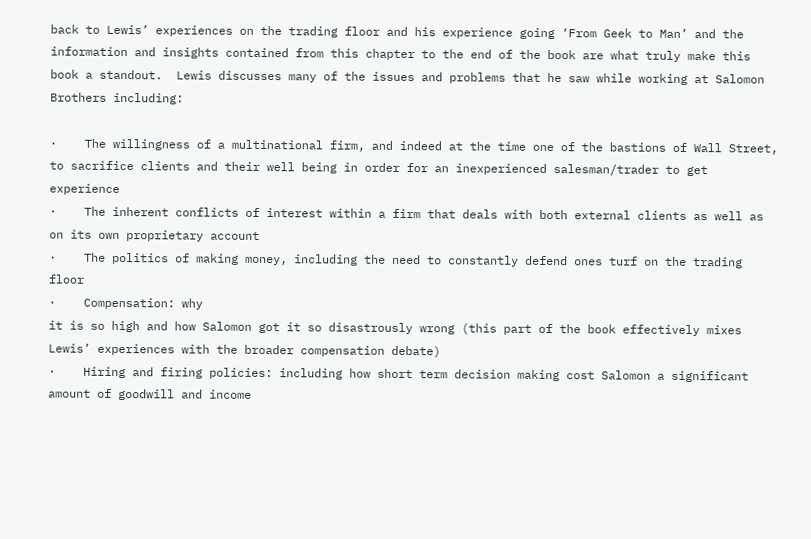back to Lewis’ experiences on the trading floor and his experience going ‘From Geek to Man’ and the information and insights contained from this chapter to the end of the book are what truly make this book a standout.  Lewis discusses many of the issues and problems that he saw while working at Salomon Brothers including:

·    The willingness of a multinational firm, and indeed at the time one of the bastions of Wall Street, to sacrifice clients and their well being in order for an inexperienced salesman/trader to get experience
·    The inherent conflicts of interest within a firm that deals with both external clients as well as on its own proprietary account
·    The politics of making money, including the need to constantly defend ones turf on the trading floor
·    Compensation: why
it is so high and how Salomon got it so disastrously wrong (this part of the book effectively mixes Lewis’ experiences with the broader compensation debate)
·    Hiring and firing policies: including how short term decision making cost Salomon a significant amount of goodwill and income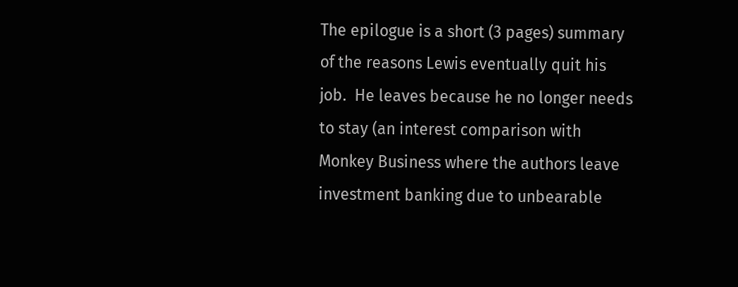The epilogue is a short (3 pages) summary of the reasons Lewis eventually quit his job.  He leaves because he no longer needs to stay (an interest comparison with Monkey Business where the authors leave investment banking due to unbearable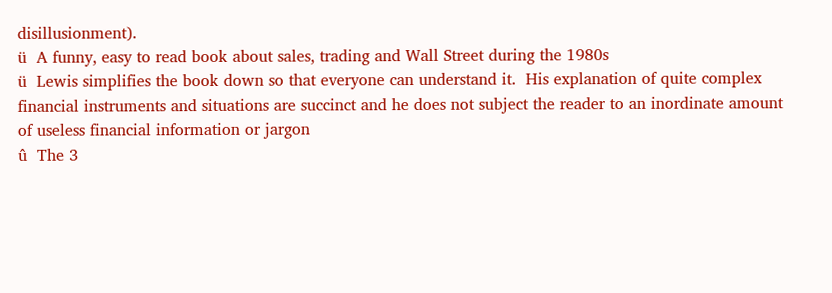disillusionment).
ü  A funny, easy to read book about sales, trading and Wall Street during the 1980s
ü  Lewis simplifies the book down so that everyone can understand it.  His explanation of quite complex financial instruments and situations are succinct and he does not subject the reader to an inordinate amount of useless financial information or jargon
û  The 3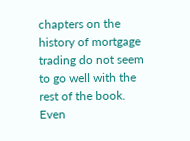chapters on the history of mortgage trading do not seem to go well with the rest of the book.  Even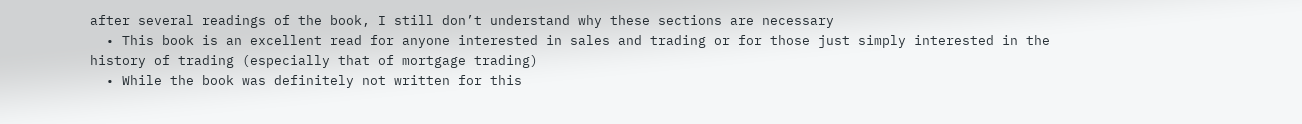after several readings of the book, I still don’t understand why these sections are necessary
  • This book is an excellent read for anyone interested in sales and trading or for those just simply interested in the history of trading (especially that of mortgage trading)
  • While the book was definitely not written for this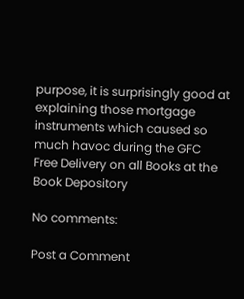purpose, it is surprisingly good at explaining those mortgage instruments which caused so much havoc during the GFC
Free Delivery on all Books at the Book Depository

No comments:

Post a Comment